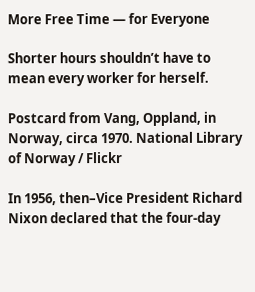More Free Time — for Everyone

Shorter hours shouldn’t have to mean every worker for herself.

Postcard from Vang, Oppland, in Norway, circa 1970. National Library of Norway / Flickr

In 1956, then–Vice President Richard Nixon declared that the four-day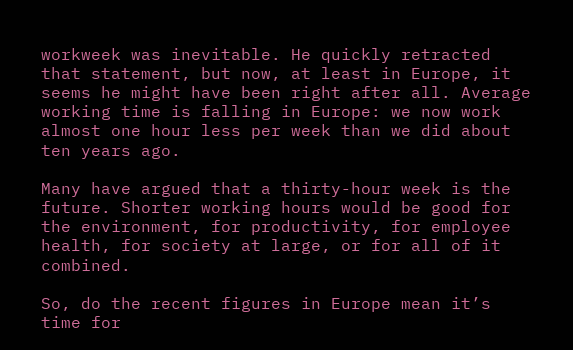workweek was inevitable. He quickly retracted that statement, but now, at least in Europe, it seems he might have been right after all. Average working time is falling in Europe: we now work almost one hour less per week than we did about ten years ago.

Many have argued that a thirty-hour week is the future. Shorter working hours would be good for the environment, for productivity, for employee health, for society at large, or for all of it combined.

So, do the recent figures in Europe mean it’s time for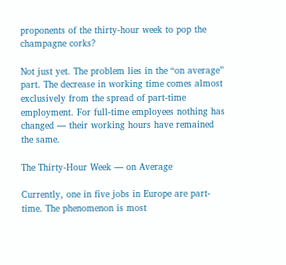proponents of the thirty-hour week to pop the champagne corks?

Not just yet. The problem lies in the “on average” part. The decrease in working time comes almost exclusively from the spread of part-time employment. For full-time employees nothing has changed — their working hours have remained the same.

The Thirty-Hour Week — on Average

Currently, one in five jobs in Europe are part-time. The phenomenon is most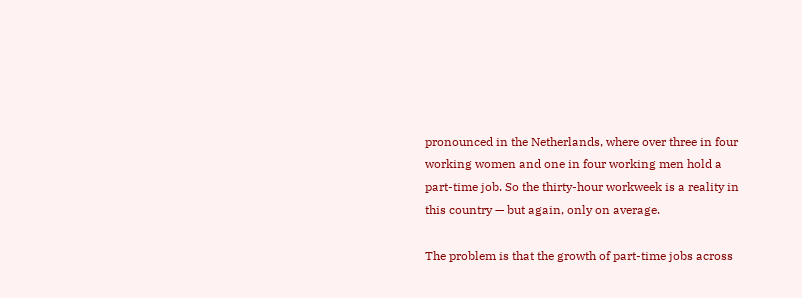pronounced in the Netherlands, where over three in four working women and one in four working men hold a part-time job. So the thirty-hour workweek is a reality in this country — but again, only on average.

The problem is that the growth of part-time jobs across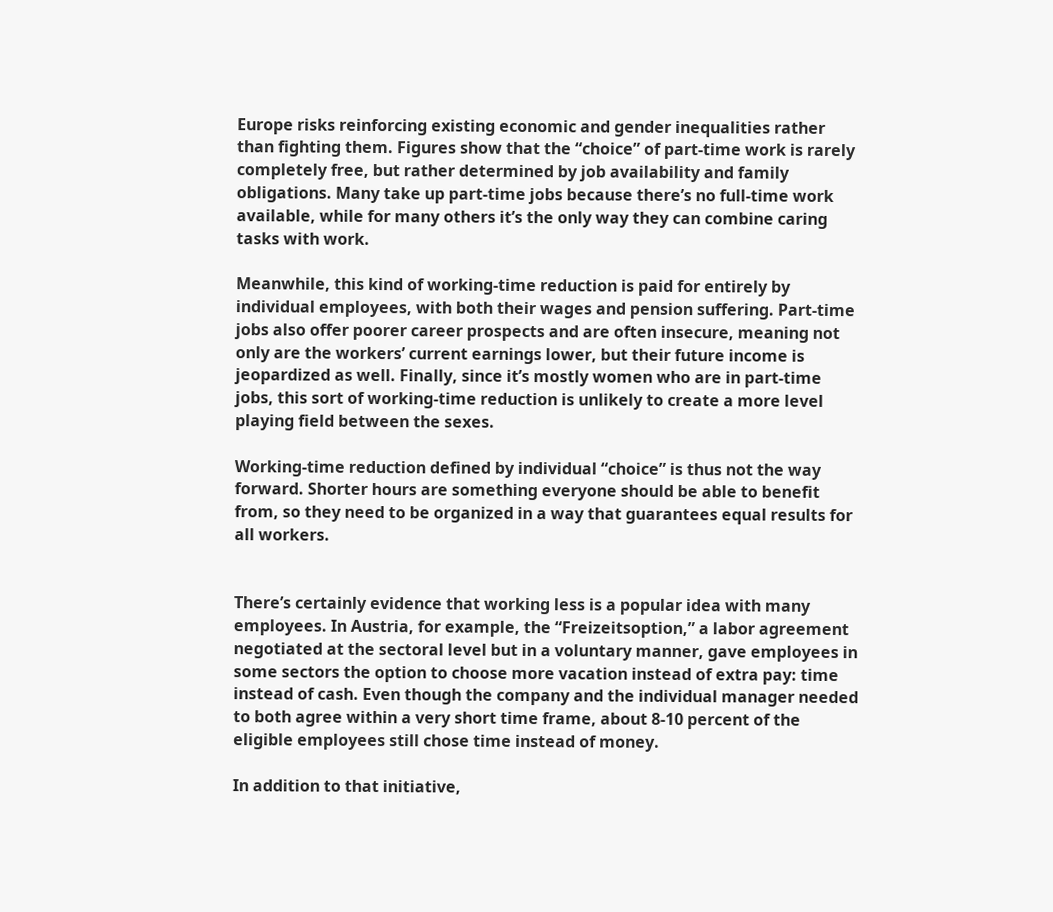Europe risks reinforcing existing economic and gender inequalities rather than fighting them. Figures show that the “choice” of part-time work is rarely completely free, but rather determined by job availability and family obligations. Many take up part-time jobs because there’s no full-time work available, while for many others it’s the only way they can combine caring tasks with work.

Meanwhile, this kind of working-time reduction is paid for entirely by individual employees, with both their wages and pension suffering. Part-time jobs also offer poorer career prospects and are often insecure, meaning not only are the workers’ current earnings lower, but their future income is jeopardized as well. Finally, since it’s mostly women who are in part-time jobs, this sort of working-time reduction is unlikely to create a more level playing field between the sexes.

Working-time reduction defined by individual “choice” is thus not the way forward. Shorter hours are something everyone should be able to benefit from, so they need to be organized in a way that guarantees equal results for all workers.


There’s certainly evidence that working less is a popular idea with many employees. In Austria, for example, the “Freizeitsoption,” a labor agreement negotiated at the sectoral level but in a voluntary manner, gave employees in some sectors the option to choose more vacation instead of extra pay: time instead of cash. Even though the company and the individual manager needed to both agree within a very short time frame, about 8-10 percent of the eligible employees still chose time instead of money.

In addition to that initiative,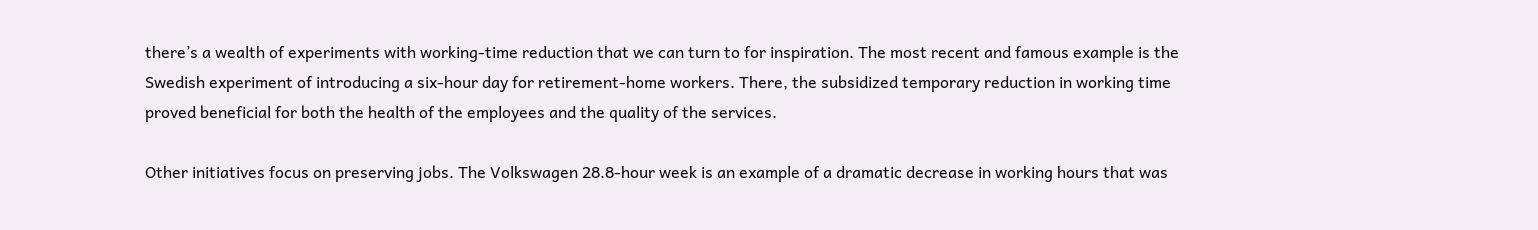there’s a wealth of experiments with working-time reduction that we can turn to for inspiration. The most recent and famous example is the Swedish experiment of introducing a six-hour day for retirement-home workers. There, the subsidized temporary reduction in working time proved beneficial for both the health of the employees and the quality of the services.

Other initiatives focus on preserving jobs. The Volkswagen 28.8-hour week is an example of a dramatic decrease in working hours that was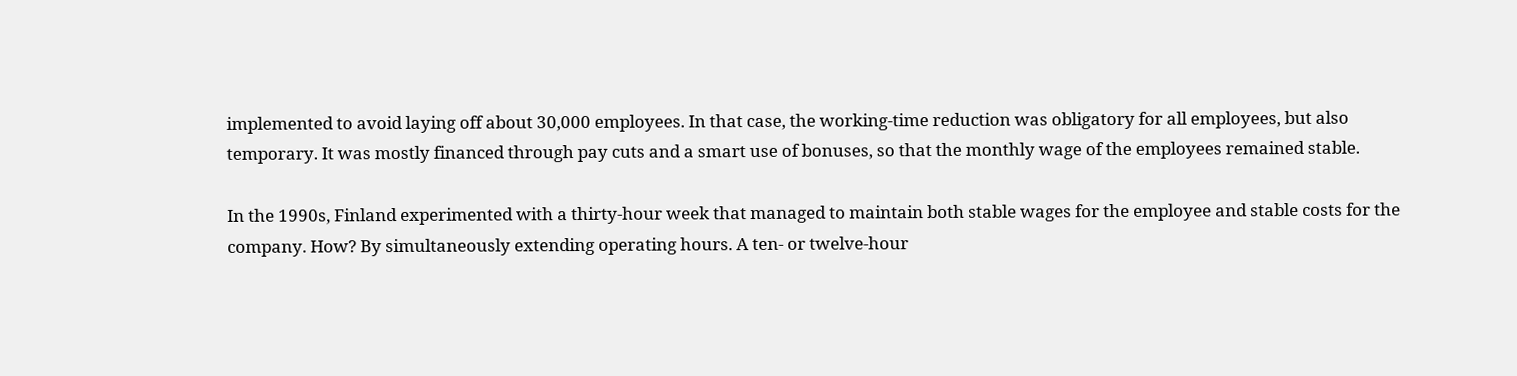implemented to avoid laying off about 30,000 employees. In that case, the working-time reduction was obligatory for all employees, but also temporary. It was mostly financed through pay cuts and a smart use of bonuses, so that the monthly wage of the employees remained stable.

In the 1990s, Finland experimented with a thirty-hour week that managed to maintain both stable wages for the employee and stable costs for the company. How? By simultaneously extending operating hours. A ten- or twelve-hour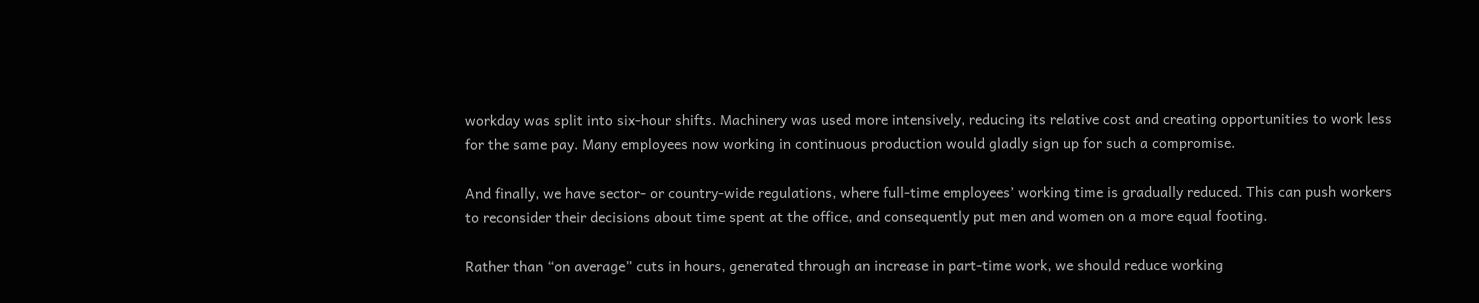workday was split into six-hour shifts. Machinery was used more intensively, reducing its relative cost and creating opportunities to work less for the same pay. Many employees now working in continuous production would gladly sign up for such a compromise.

And finally, we have sector- or country-wide regulations, where full-time employees’ working time is gradually reduced. This can push workers to reconsider their decisions about time spent at the office, and consequently put men and women on a more equal footing.

Rather than “on average” cuts in hours, generated through an increase in part-time work, we should reduce working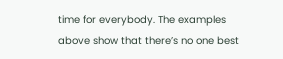time for everybody. The examples above show that there’s no one best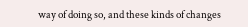way of doing so, and these kinds of changes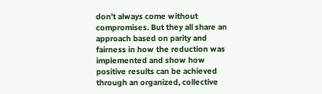don’t always come without compromises. But they all share an approach based on parity and fairness in how the reduction was implemented and show how positive results can be achieved through an organized, collective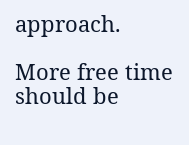approach.

More free time should be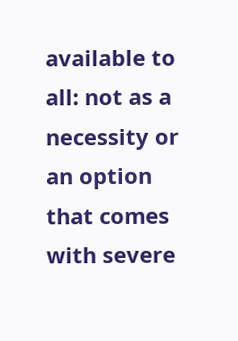available to all: not as a necessity or an option that comes with severe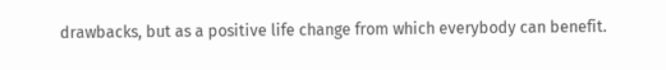drawbacks, but as a positive life change from which everybody can benefit.